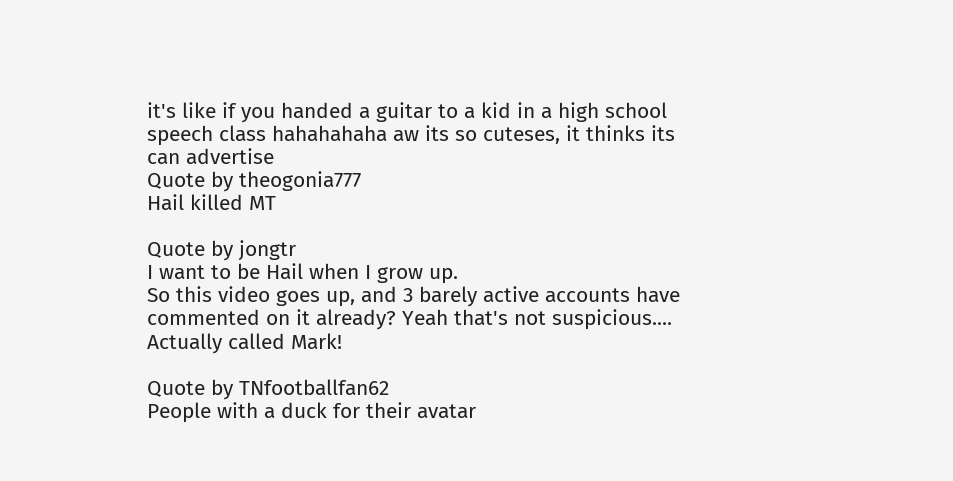it's like if you handed a guitar to a kid in a high school speech class hahahahaha aw its so cuteses, it thinks its can advertise
Quote by theogonia777
Hail killed MT

Quote by jongtr
I want to be Hail when I grow up.
So this video goes up, and 3 barely active accounts have commented on it already? Yeah that's not suspicious....
Actually called Mark!

Quote by TNfootballfan62
People with a duck for their avatar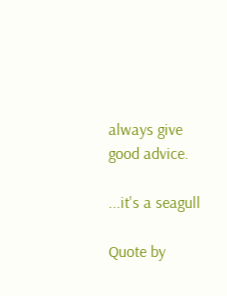always give good advice.

...it's a seagull

Quote by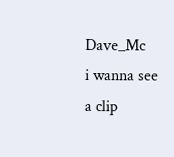Dave_Mc
i wanna see a clip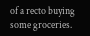of a recto buying some groceries.